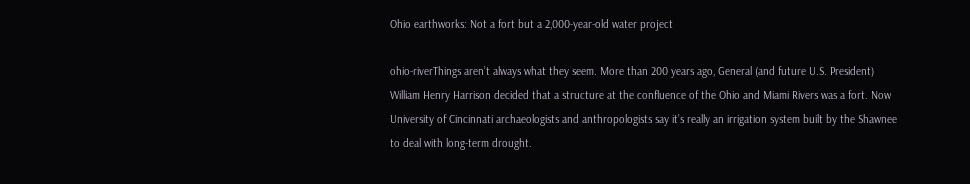Ohio earthworks: Not a fort but a 2,000-year-old water project

ohio-riverThings aren’t always what they seem. More than 200 years ago, General (and future U.S. President) William Henry Harrison decided that a structure at the confluence of the Ohio and Miami Rivers was a fort. Now University of Cincinnati archaeologists and anthropologists say it’s really an irrigation system built by the Shawnee to deal with long-term drought.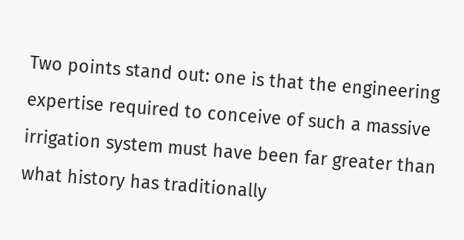Two points stand out: one is that the engineering expertise required to conceive of such a massive irrigation system must have been far greater than what history has traditionally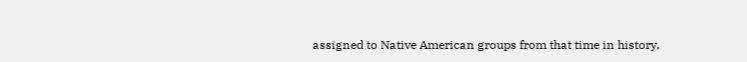assigned to Native American groups from that time in history,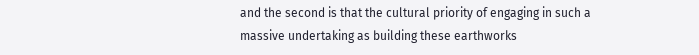and the second is that the cultural priority of engaging in such a massive undertaking as building these earthworks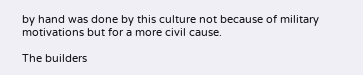by hand was done by this culture not because of military motivations but for a more civil cause.

The builders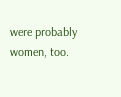were probably women, too.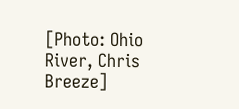[Photo: Ohio River, Chris Breeze]